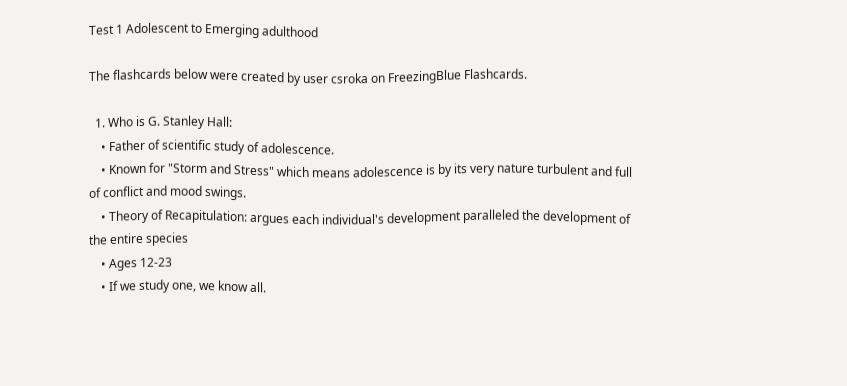Test 1 Adolescent to Emerging adulthood

The flashcards below were created by user csroka on FreezingBlue Flashcards.

  1. Who is G. Stanley Hall:
    • Father of scientific study of adolescence.
    • Known for "Storm and Stress" which means adolescence is by its very nature turbulent and full of conflict and mood swings.
    • Theory of Recapitulation: argues each individual's development paralleled the development of the entire species
    • Ages 12-23
    • If we study one, we know all.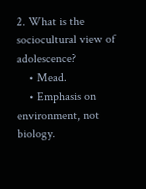2. What is the sociocultural view of adolescence?
    • Mead.
    • Emphasis on environment, not biology.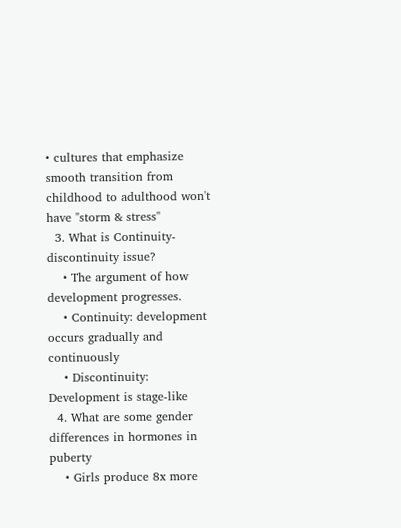• cultures that emphasize smooth transition from childhood to adulthood won't have "storm & stress"
  3. What is Continuity-discontinuity issue?
    • The argument of how development progresses.
    • Continuity: development occurs gradually and continuously
    • Discontinuity:  Development is stage-like
  4. What are some gender differences in hormones in puberty
    • Girls produce 8x more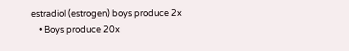estradiol (estrogen) boys produce 2x
    • Boys produce 20x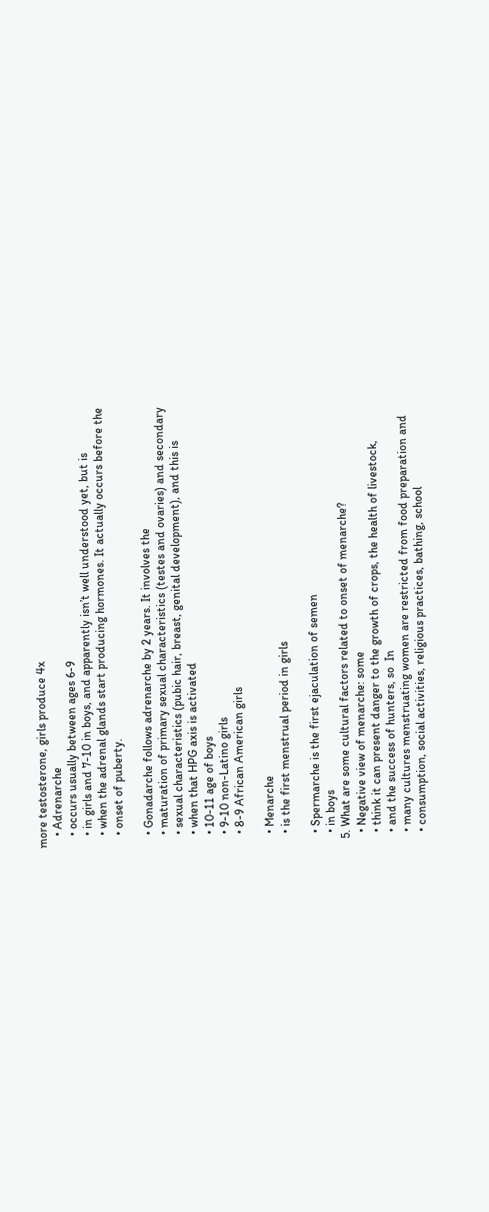more testosterone, girls produce 4x
    • Adrenarche
    • occurs usually between ages 6-9
    • in girls and 7-10 in boys, and apparently isn’t well understood yet, but is
    • when the adrenal glands start producing hormones. It actually occurs before the
    • onset of puberty.

    • Gonadarche follows adrenarche by 2 years. It involves the
    • maturation of primary sexual characteristics (testes and ovaries) and secondary
    • sexual characteristics (pubic hair, breast, genital development), and this is
    • when that HPG axis is activated
    • 10-11 age of boys
    • 9-10 non-Latino girls
    • 8-9 African American girls

    • Menarche
    • is the first menstrual period in girls

    • Spermarche is the first ejaculation of semen
    • in boys
  5. What are some cultural factors related to onset of menarche?
    • Negative view of menarche: some
    • think it can present danger to the growth of crops, the health of livestock,
    • and the success of hunters, so  In
    • many cultures menstruating women are restricted from food preparation and
    • consumption, social activities, religious practices, bathing, school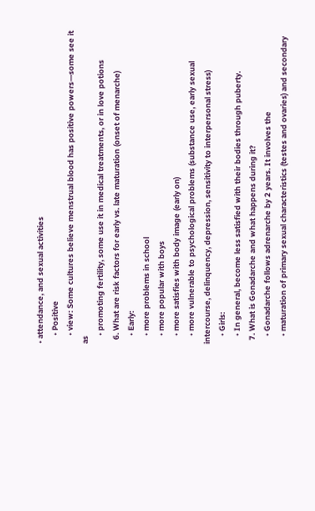• attendance, and sexual activities
    • Positive
    • view: Some cultures believe menstrual blood has positive powers—some see it as
    • promoting fertility, some use it in medical treatments, or in love potions
  6. What are risk factors for early vs. late maturation (onset of menarche)
    • Early:
    • more problems in school
    • more popular with boys
    • more satisfies with body image (early on)
    • more vulnerable to psychological problems (substance use, early sexual intercourse, delinquency, depression, sensitivity to interpersonal stress)
    • Girls:
    • In general, become less satisfied with their bodies through puberty.
  7. What is Gonadarche and what happens during it?
    • Gonadarche follows adrenarche by 2 years. It involves the
    • maturation of primary sexual characteristics (testes and ovaries) and secondary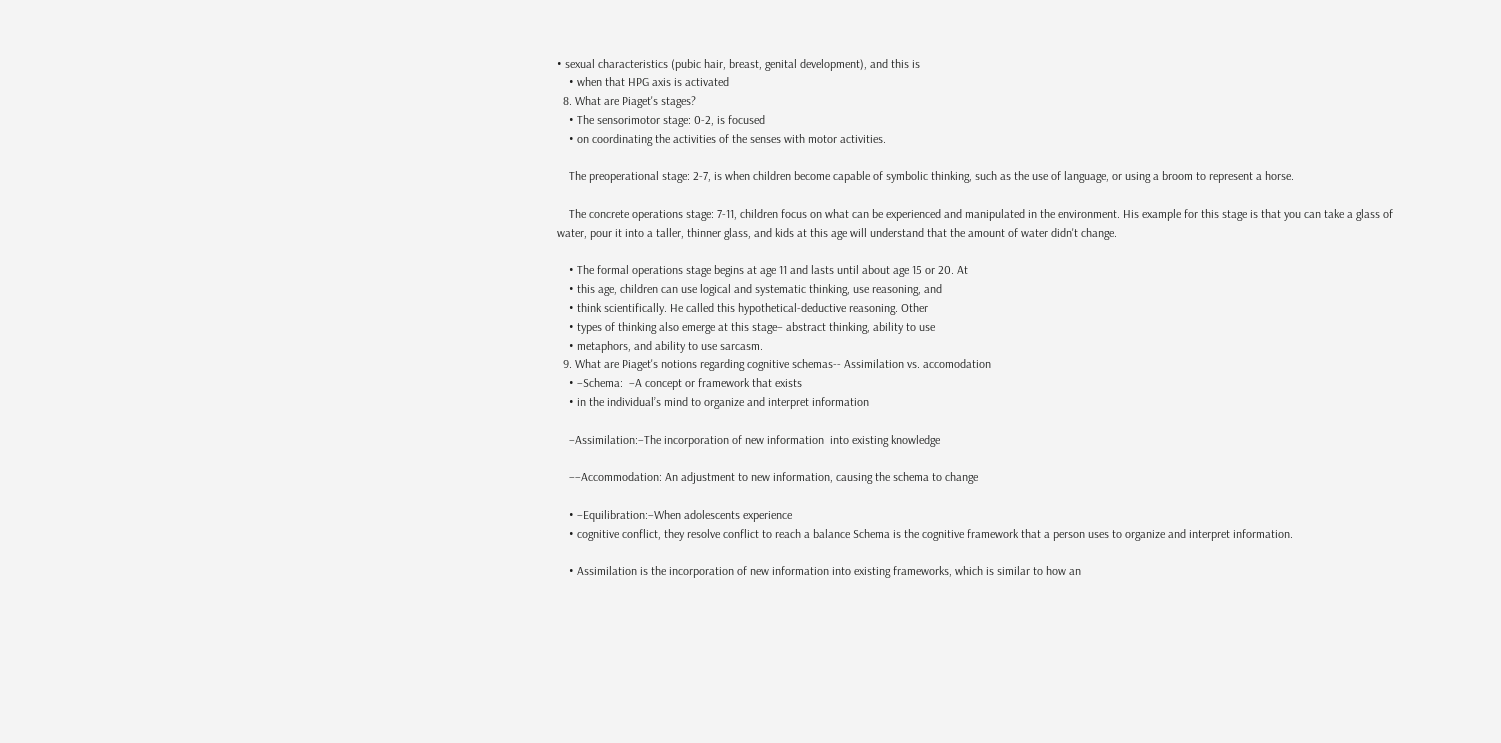• sexual characteristics (pubic hair, breast, genital development), and this is
    • when that HPG axis is activated
  8. What are Piaget's stages?
    • The sensorimotor stage: 0-2, is focused
    • on coordinating the activities of the senses with motor activities.

    The preoperational stage: 2-7, is when children become capable of symbolic thinking, such as the use of language, or using a broom to represent a horse.

    The concrete operations stage: 7-11, children focus on what can be experienced and manipulated in the environment. His example for this stage is that you can take a glass of water, pour it into a taller, thinner glass, and kids at this age will understand that the amount of water didn't change.

    • The formal operations stage begins at age 11 and lasts until about age 15 or 20. At
    • this age, children can use logical and systematic thinking, use reasoning, and
    • think scientifically. He called this hypothetical-deductive reasoning. Other
    • types of thinking also emerge at this stage– abstract thinking, ability to use
    • metaphors, and ability to use sarcasm.
  9. What are Piaget's notions regarding cognitive schemas-- Assimilation vs. accomodation
    • –Schema:  –A concept or framework that exists
    • in the individual’s mind to organize and interpret information

    –Assimilation:–The incorporation of new information  into existing knowledge

    ––Accommodation: An adjustment to new information, causing the schema to change

    • –Equilibration:–When adolescents experience
    • cognitive conflict, they resolve conflict to reach a balance Schema is the cognitive framework that a person uses to organize and interpret information.

    • Assimilation is the incorporation of new information into existing frameworks, which is similar to how an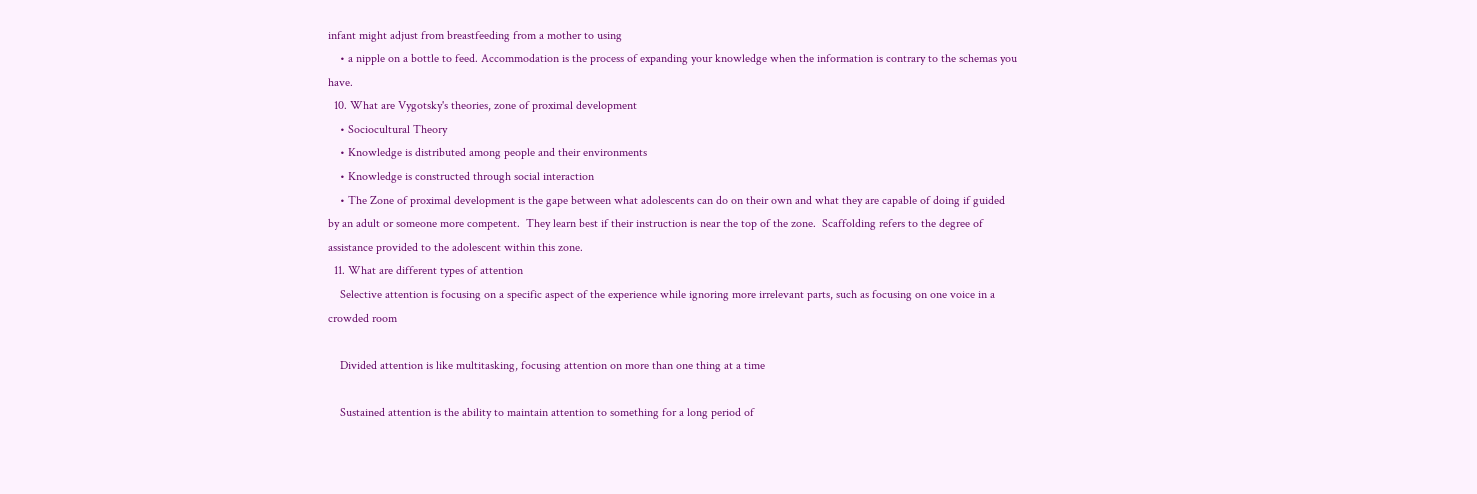infant might adjust from breastfeeding from a mother to using
    • a nipple on a bottle to feed. Accommodation is the process of expanding your knowledge when the information is contrary to the schemas you have.
  10. What are Vygotsky's theories, zone of proximal development
    • Sociocultural Theory
    • Knowledge is distributed among people and their environments
    • Knowledge is constructed through social interaction
    • The Zone of proximal development is the gape between what adolescents can do on their own and what they are capable of doing if guided by an adult or someone more competent.  They learn best if their instruction is near the top of the zone.  Scaffolding refers to the degree of assistance provided to the adolescent within this zone.
  11. What are different types of attention
    Selective attention is focusing on a specific aspect of the experience while ignoring more irrelevant parts, such as focusing on one voice in a crowded room

    Divided attention is like multitasking, focusing attention on more than one thing at a time

    Sustained attention is the ability to maintain attention to something for a long period of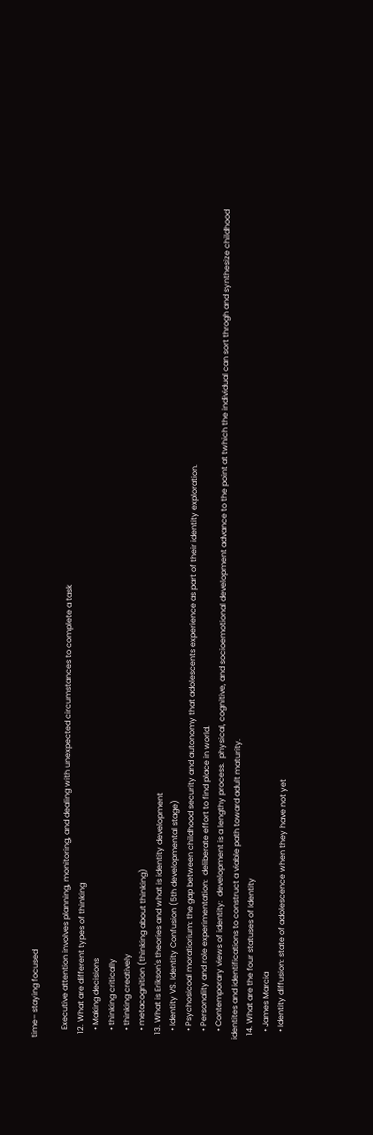time– staying focused

    Executive attention involves planning, monitoring, and dealing with unexpected circumstances to complete a task
  12. What are different types of thinking
    • Making decisions
    • thinking critically
    • thinking creatively
    • metacognition (thinking about thinking)
  13. What is Erikson's theories and what is identity development
    • Identity VS. Identity Confusion (5th developmental stage)
    • Psychosicoal moratiorium: the gap between childhood security and autonomy that adolescents experience as part of their identity exploration.
    • Personality and role experimentation:  deliberate effort to find place in world.
    • Contemporary views of identity:  development is a lengthy process.  physical, cognitive, and socioemotional development advance to the point at twhich the individual can sort throgh and synthesize childhood identites and identifications to construct a viable path toward adult maturity.
  14. What are the four statuses of Identity
    • James Marcia
    • Identity diffusion: state of adolescence when they have not yet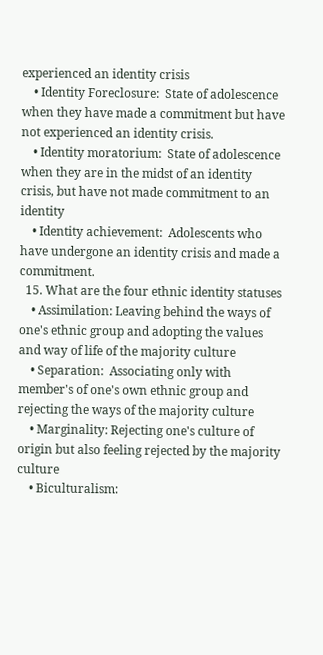experienced an identity crisis
    • Identity Foreclosure:  State of adolescence when they have made a commitment but have not experienced an identity crisis.
    • Identity moratorium:  State of adolescence when they are in the midst of an identity crisis, but have not made commitment to an identity
    • Identity achievement:  Adolescents who have undergone an identity crisis and made a commitment.
  15. What are the four ethnic identity statuses
    • Assimilation: Leaving behind the ways of one's ethnic group and adopting the values and way of life of the majority culture
    • Separation:  Associating only with member's of one's own ethnic group and rejecting the ways of the majority culture
    • Marginality: Rejecting one's culture of origin but also feeling rejected by the majority culture
    • Biculturalism: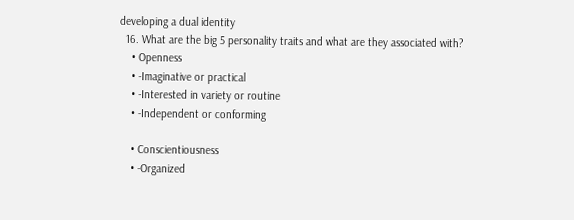developing a dual identity
  16. What are the big 5 personality traits and what are they associated with?
    • Openness
    • -Imaginative or practical
    • -Interested in variety or routine
    • -Independent or conforming

    • Conscientiousness
    • -Organized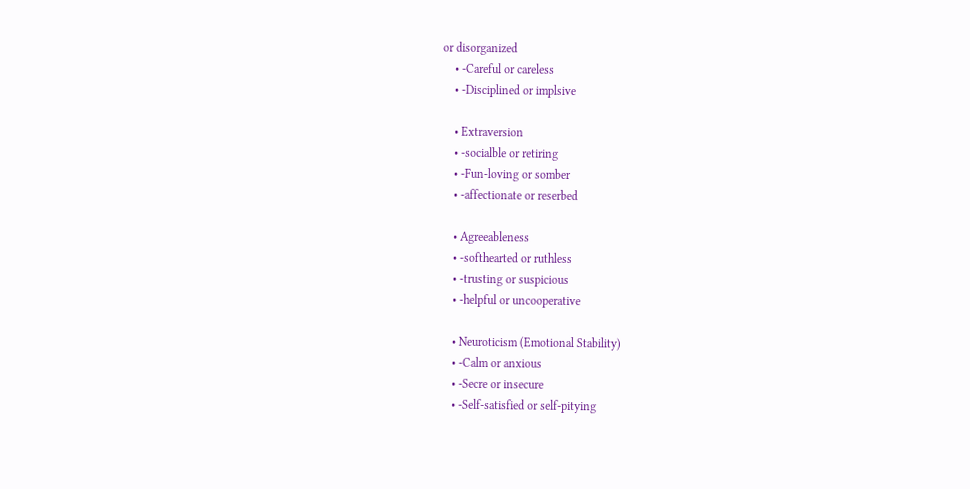or disorganized
    • -Careful or careless
    • -Disciplined or implsive

    • Extraversion
    • -socialble or retiring
    • -Fun-loving or somber
    • -affectionate or reserbed

    • Agreeableness
    • -softhearted or ruthless
    • -trusting or suspicious
    • -helpful or uncooperative

    • Neuroticism (Emotional Stability)
    • -Calm or anxious
    • -Secre or insecure
    • -Self-satisfied or self-pitying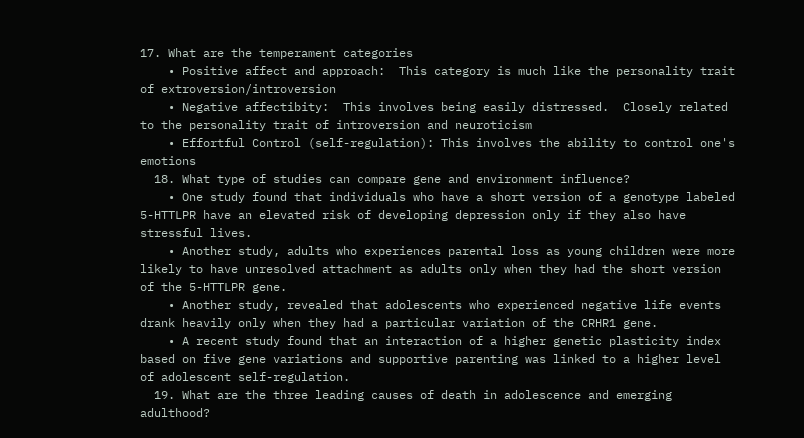17. What are the temperament categories
    • Positive affect and approach:  This category is much like the personality trait of extroversion/introversion
    • Negative affectibity:  This involves being easily distressed.  Closely related to the personality trait of introversion and neuroticism
    • Effortful Control (self-regulation): This involves the ability to control one's emotions
  18. What type of studies can compare gene and environment influence?
    • One study found that individuals who have a short version of a genotype labeled 5-HTTLPR have an elevated risk of developing depression only if they also have stressful lives.
    • Another study, adults who experiences parental loss as young children were more likely to have unresolved attachment as adults only when they had the short version of the 5-HTTLPR gene.
    • Another study, revealed that adolescents who experienced negative life events drank heavily only when they had a particular variation of the CRHR1 gene.
    • A recent study found that an interaction of a higher genetic plasticity index based on five gene variations and supportive parenting was linked to a higher level of adolescent self-regulation.
  19. What are the three leading causes of death in adolescence and emerging adulthood?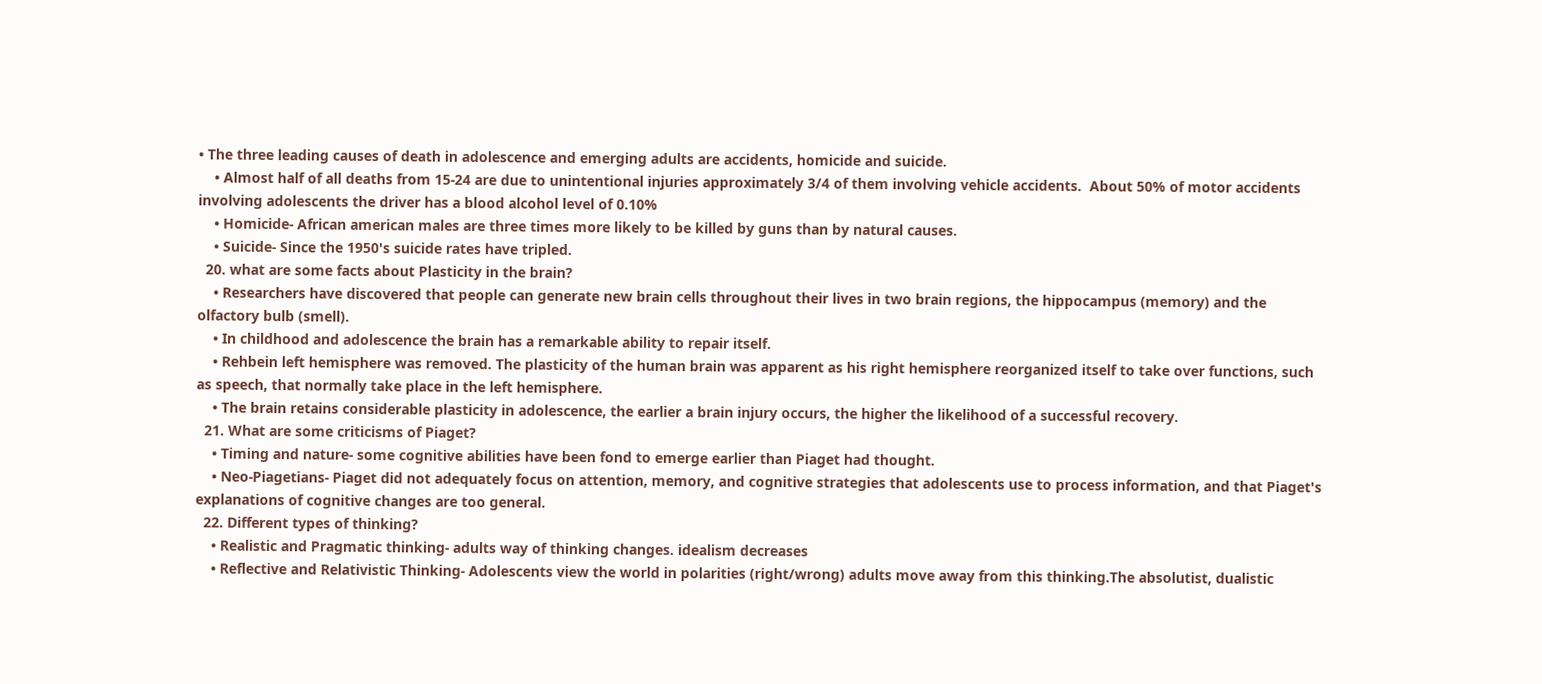• The three leading causes of death in adolescence and emerging adults are accidents, homicide and suicide.
    • Almost half of all deaths from 15-24 are due to unintentional injuries approximately 3/4 of them involving vehicle accidents.  About 50% of motor accidents involving adolescents the driver has a blood alcohol level of 0.10%
    • Homicide- African american males are three times more likely to be killed by guns than by natural causes.
    • Suicide- Since the 1950's suicide rates have tripled.
  20. what are some facts about Plasticity in the brain?
    • Researchers have discovered that people can generate new brain cells throughout their lives in two brain regions, the hippocampus (memory) and the olfactory bulb (smell).
    • In childhood and adolescence the brain has a remarkable ability to repair itself.
    • Rehbein left hemisphere was removed. The plasticity of the human brain was apparent as his right hemisphere reorganized itself to take over functions, such as speech, that normally take place in the left hemisphere.
    • The brain retains considerable plasticity in adolescence, the earlier a brain injury occurs, the higher the likelihood of a successful recovery.
  21. What are some criticisms of Piaget?
    • Timing and nature- some cognitive abilities have been fond to emerge earlier than Piaget had thought.
    • Neo-Piagetians- Piaget did not adequately focus on attention, memory, and cognitive strategies that adolescents use to process information, and that Piaget's explanations of cognitive changes are too general.
  22. Different types of thinking?
    • Realistic and Pragmatic thinking- adults way of thinking changes. idealism decreases
    • Reflective and Relativistic Thinking- Adolescents view the world in polarities (right/wrong) adults move away from this thinking.The absolutist, dualistic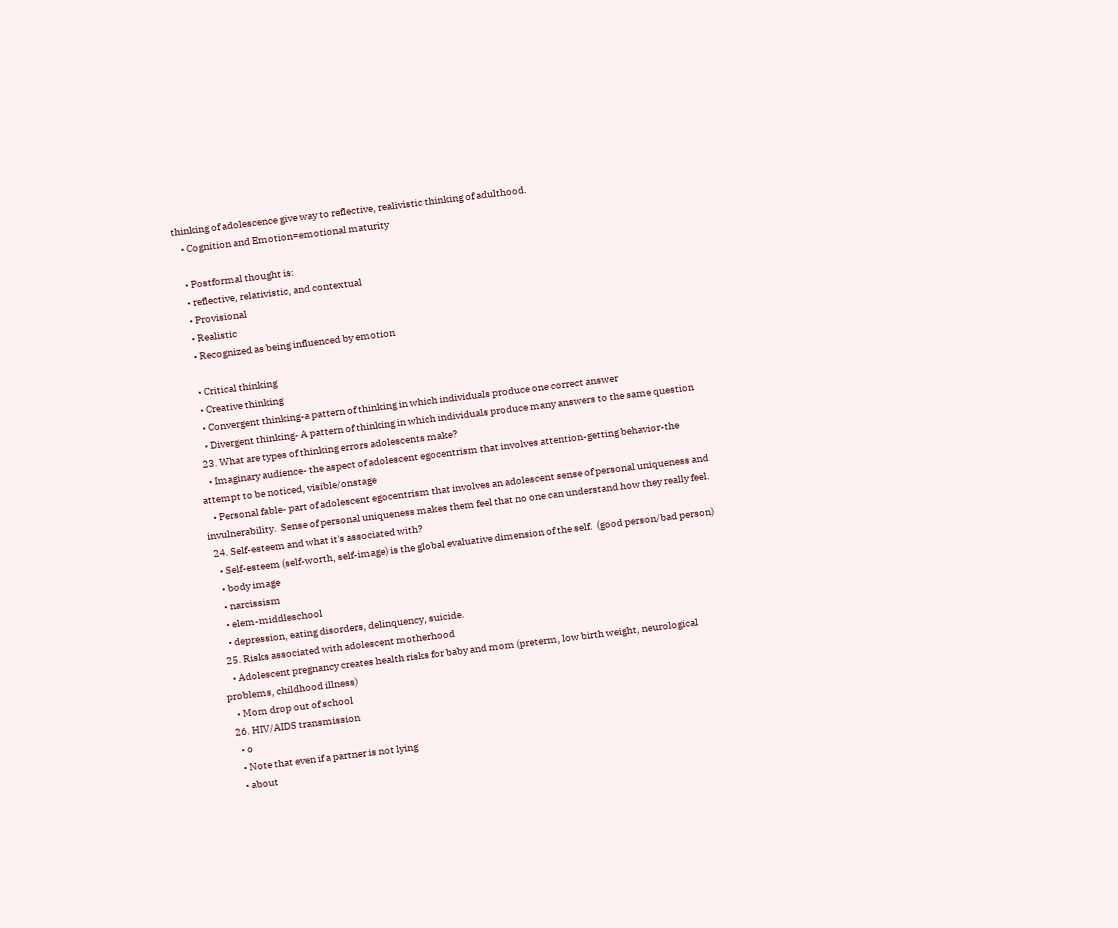thinking of adolescence give way to reflective, realivistic thinking of adulthood.
    • Cognition and Emotion=emotional maturity

    • Postformal thought is:
    • reflective, relativistic, and contextual
    • Provisional
    • Realistic
    • Recognized as being influenced by emotion

    • Critical thinking
    • Creative thinking
    • Convergent thinking-a pattern of thinking in which individuals produce one correct answer
    • Divergent thinking- A pattern of thinking in which individuals produce many answers to the same question
  23. What are types of thinking errors adolescents make?
    • Imaginary audience- the aspect of adolescent egocentrism that involves attention-getting behavior-the attempt to be noticed, visible/onstage
    • Personal fable- part of adolescent egocentrism that involves an adolescent sense of personal uniqueness and invulnerability.  Sense of personal uniqueness makes them feel that no one can understand how they really feel.
  24. Self-esteem and what it's associated with?
    • Self-esteem (self-worth, self-image) is the global evaluative dimension of the self.  (good person/bad person)
    • body image
    • narcissism
    • elem-middleschool
    • depression, eating disorders, delinquency, suicide.
  25. Risks associated with adolescent motherhood
    • Adolescent pregnancy creates health risks for baby and mom (preterm, low birth weight, neurological problems, childhood illness)
    • Mom drop out of school
  26. HIV/AIDS transmission
    • o
    • Note that even if a partner is not lying
    • about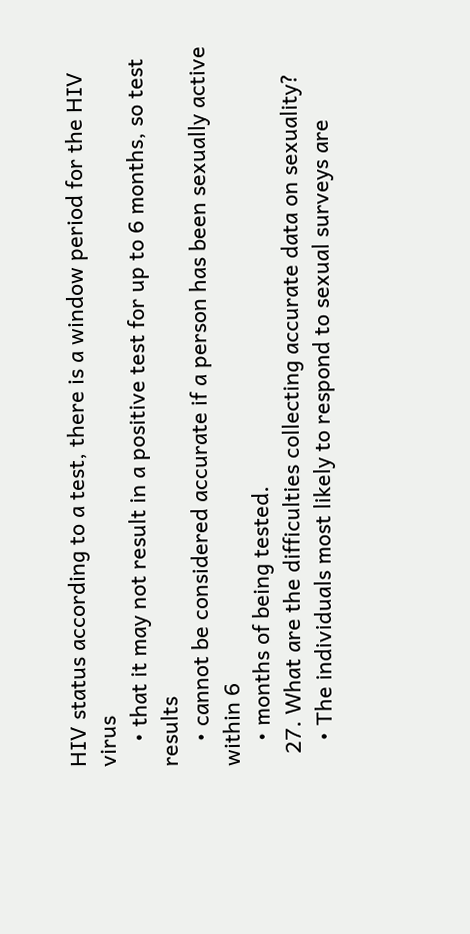HIV status according to a test, there is a window period for the HIV virus
    • that it may not result in a positive test for up to 6 months, so test results
    • cannot be considered accurate if a person has been sexually active within 6
    • months of being tested.
  27. What are the difficulties collecting accurate data on sexuality?
    • The individuals most likely to respond to sexual surveys are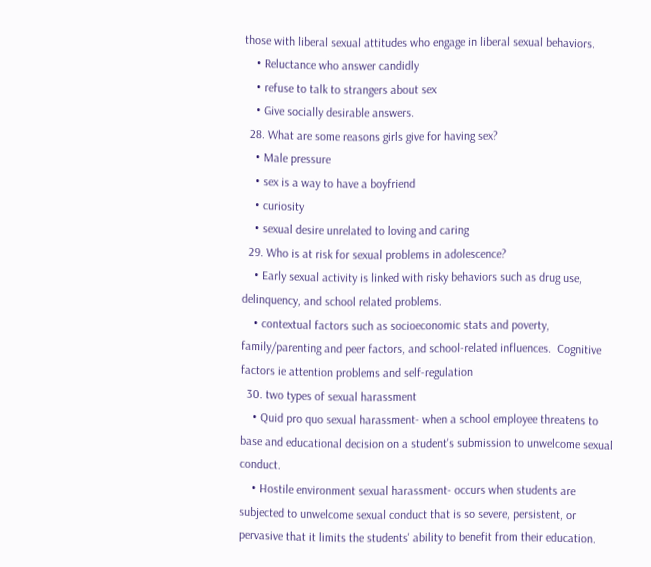those with liberal sexual attitudes who engage in liberal sexual behaviors.
    • Reluctance who answer candidly
    • refuse to talk to strangers about sex
    • Give socially desirable answers.
  28. What are some reasons girls give for having sex?
    • Male pressure
    • sex is a way to have a boyfriend
    • curiosity
    • sexual desire unrelated to loving and caring
  29. Who is at risk for sexual problems in adolescence?
    • Early sexual activity is linked with risky behaviors such as drug use, delinquency, and school related problems.
    • contextual factors such as socioeconomic stats and poverty, family/parenting and peer factors, and school-related influences.  Cognitive factors ie attention problems and self-regulation
  30. two types of sexual harassment
    • Quid pro quo sexual harassment- when a school employee threatens to base and educational decision on a student's submission to unwelcome sexual conduct.
    • Hostile environment sexual harassment- occurs when students are subjected to unwelcome sexual conduct that is so severe, persistent, or pervasive that it limits the students' ability to benefit from their education.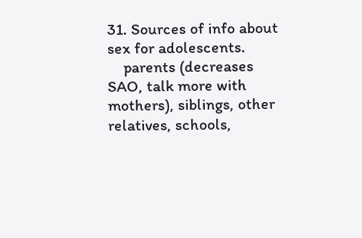31. Sources of info about sex for adolescents.
    parents (decreases SAO, talk more with mothers), siblings, other relatives, schools,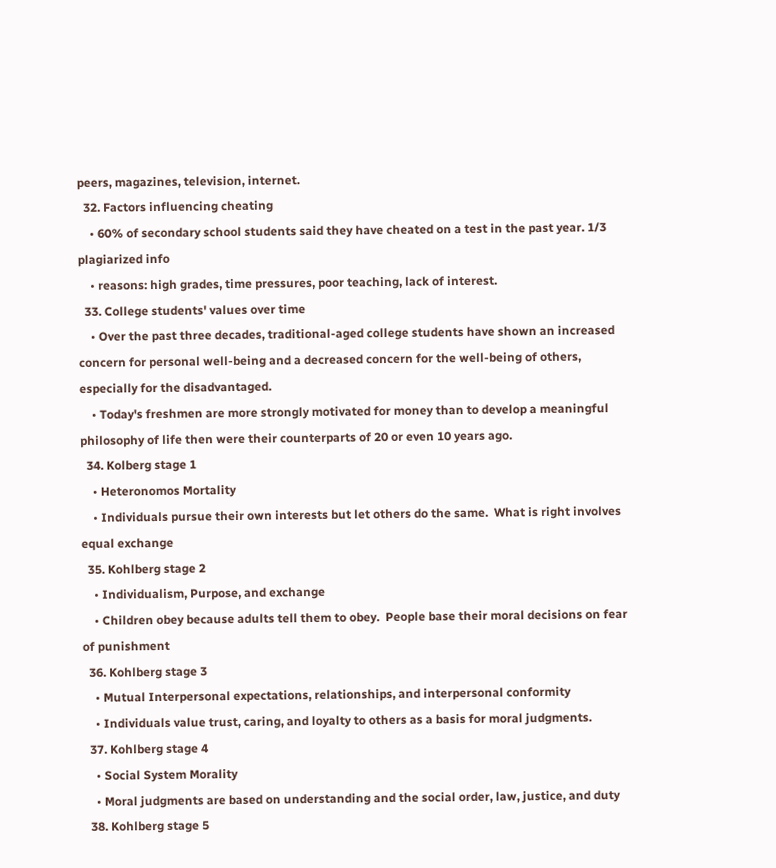peers, magazines, television, internet.
  32. Factors influencing cheating
    • 60% of secondary school students said they have cheated on a test in the past year. 1/3 plagiarized info
    • reasons: high grades, time pressures, poor teaching, lack of interest.
  33. College students' values over time
    • Over the past three decades, traditional-aged college students have shown an increased concern for personal well-being and a decreased concern for the well-being of others, especially for the disadvantaged.
    • Today's freshmen are more strongly motivated for money than to develop a meaningful philosophy of life then were their counterparts of 20 or even 10 years ago.
  34. Kolberg stage 1
    • Heteronomos Mortality
    • Individuals pursue their own interests but let others do the same.  What is right involves equal exchange
  35. Kohlberg stage 2
    • Individualism, Purpose, and exchange
    • Children obey because adults tell them to obey.  People base their moral decisions on fear of punishment
  36. Kohlberg stage 3
    • Mutual Interpersonal expectations, relationships, and interpersonal conformity
    • Individuals value trust, caring, and loyalty to others as a basis for moral judgments.
  37. Kohlberg stage 4
    • Social System Morality
    • Moral judgments are based on understanding and the social order, law, justice, and duty
  38. Kohlberg stage 5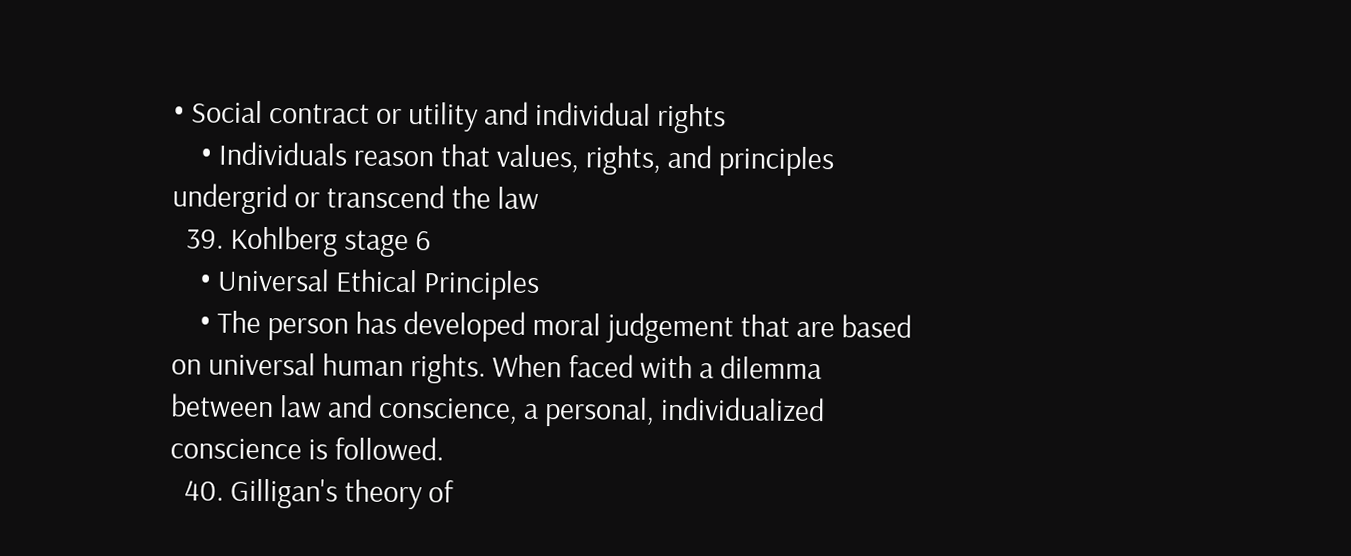• Social contract or utility and individual rights
    • Individuals reason that values, rights, and principles undergrid or transcend the law
  39. Kohlberg stage 6
    • Universal Ethical Principles
    • The person has developed moral judgement that are based on universal human rights. When faced with a dilemma between law and conscience, a personal, individualized conscience is followed.
  40. Gilligan's theory of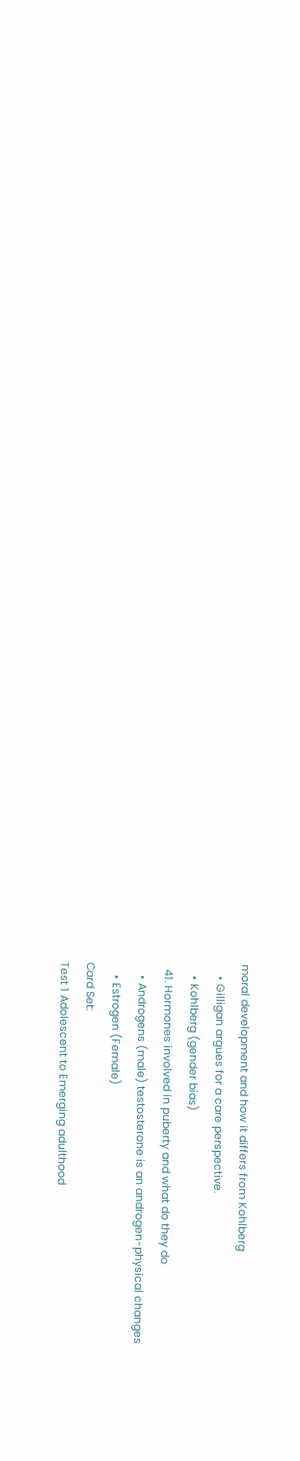moral development and how it differs from Kohlberg
    • Gilligan argues for a care perspective.
    • Kohlberg (gender bias)
  41. Hormones involved in puberty and what do they do
    • Androgens (male) testosterone is an androgen-physical changes
    • Estrogen (Female)
Card Set:
Test 1 Adolescent to Emerging adulthood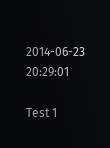2014-06-23 20:29:01

Test 1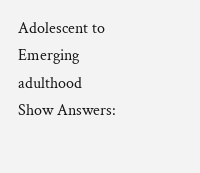Adolescent to Emerging adulthood
Show Answers: